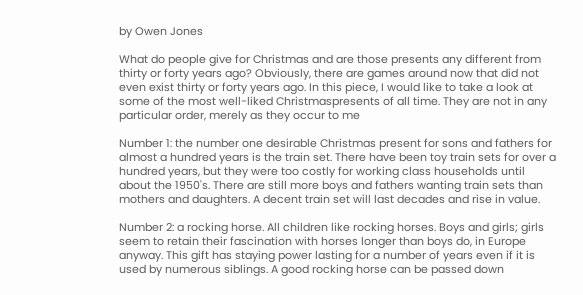by Owen Jones

What do people give for Christmas and are those presents any different from thirty or forty years ago? Obviously, there are games around now that did not even exist thirty or forty years ago. In this piece, I would like to take a look at some of the most well-liked Christmaspresents of all time. They are not in any particular order, merely as they occur to me

Number 1: the number one desirable Christmas present for sons and fathers for almost a hundred years is the train set. There have been toy train sets for over a hundred years, but they were too costly for working class households until about the 1950's. There are still more boys and fathers wanting train sets than mothers and daughters. A decent train set will last decades and rise in value.

Number 2: a rocking horse. All children like rocking horses. Boys and girls; girls seem to retain their fascination with horses longer than boys do, in Europe anyway. This gift has staying power lasting for a number of years even if it is used by numerous siblings. A good rocking horse can be passed down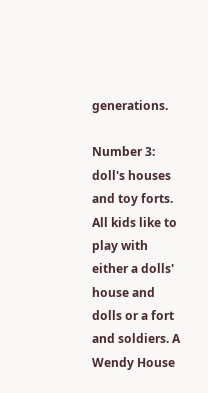generations.

Number 3: doll's houses and toy forts. All kids like to play with either a dolls' house and dolls or a fort and soldiers. A Wendy House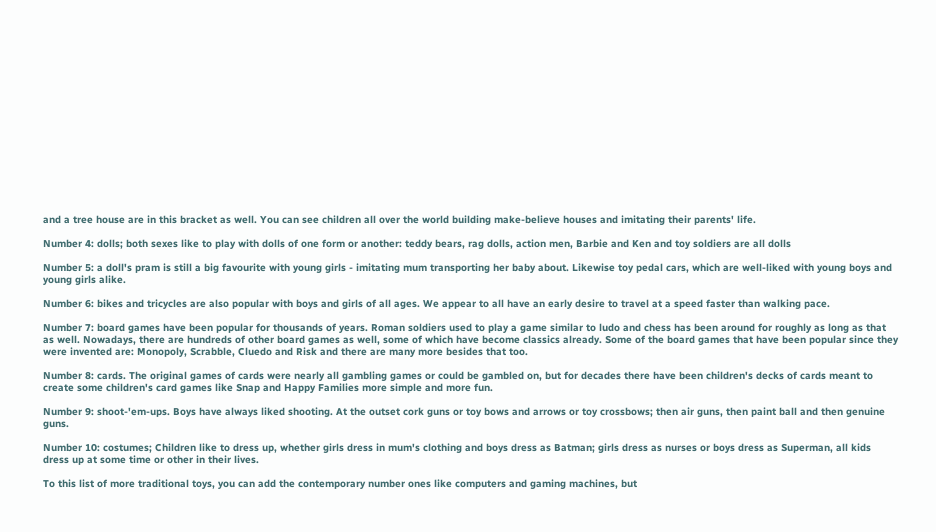and a tree house are in this bracket as well. You can see children all over the world building make-believe houses and imitating their parents' life.

Number 4: dolls; both sexes like to play with dolls of one form or another: teddy bears, rag dolls, action men, Barbie and Ken and toy soldiers are all dolls

Number 5: a doll's pram is still a big favourite with young girls - imitating mum transporting her baby about. Likewise toy pedal cars, which are well-liked with young boys and young girls alike.

Number 6: bikes and tricycles are also popular with boys and girls of all ages. We appear to all have an early desire to travel at a speed faster than walking pace.

Number 7: board games have been popular for thousands of years. Roman soldiers used to play a game similar to ludo and chess has been around for roughly as long as that as well. Nowadays, there are hundreds of other board games as well, some of which have become classics already. Some of the board games that have been popular since they were invented are: Monopoly, Scrabble, Cluedo and Risk and there are many more besides that too.

Number 8: cards. The original games of cards were nearly all gambling games or could be gambled on, but for decades there have been children's decks of cards meant to create some children's card games like Snap and Happy Families more simple and more fun.

Number 9: shoot-'em-ups. Boys have always liked shooting. At the outset cork guns or toy bows and arrows or toy crossbows; then air guns, then paint ball and then genuine guns.

Number 10: costumes; Children like to dress up, whether girls dress in mum's clothing and boys dress as Batman; girls dress as nurses or boys dress as Superman, all kids dress up at some time or other in their lives.

To this list of more traditional toys, you can add the contemporary number ones like computers and gaming machines, but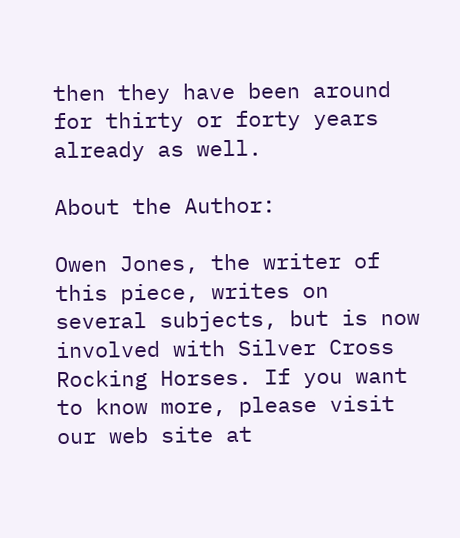then they have been around for thirty or forty years already as well.

About the Author:

Owen Jones, the writer of this piece, writes on several subjects, but is now involved with Silver Cross Rocking Horses. If you want to know more, please visit our web site at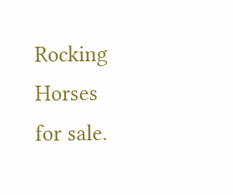Rocking Horses for sale.